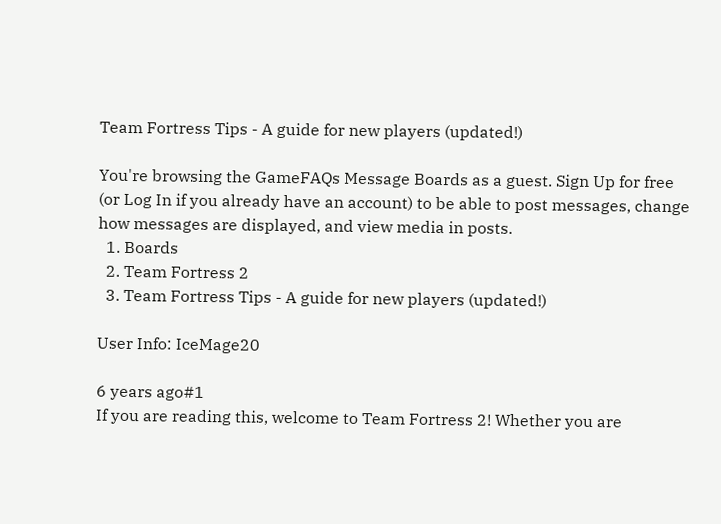Team Fortress Tips - A guide for new players (updated!)

You're browsing the GameFAQs Message Boards as a guest. Sign Up for free (or Log In if you already have an account) to be able to post messages, change how messages are displayed, and view media in posts.
  1. Boards
  2. Team Fortress 2
  3. Team Fortress Tips - A guide for new players (updated!)

User Info: IceMage20

6 years ago#1
If you are reading this, welcome to Team Fortress 2! Whether you are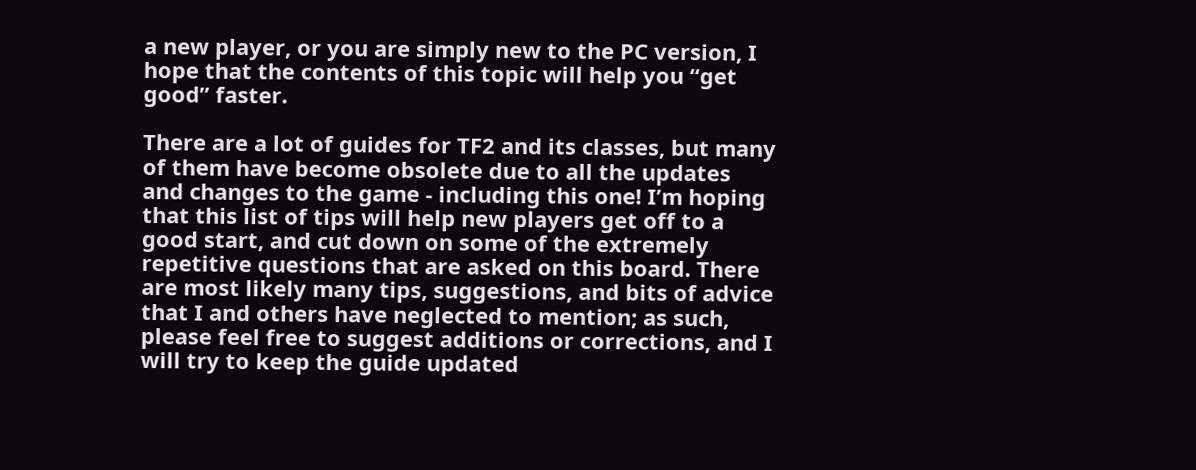a new player, or you are simply new to the PC version, I hope that the contents of this topic will help you “get good” faster.

There are a lot of guides for TF2 and its classes, but many of them have become obsolete due to all the updates and changes to the game - including this one! I’m hoping that this list of tips will help new players get off to a good start, and cut down on some of the extremely repetitive questions that are asked on this board. There are most likely many tips, suggestions, and bits of advice that I and others have neglected to mention; as such, please feel free to suggest additions or corrections, and I will try to keep the guide updated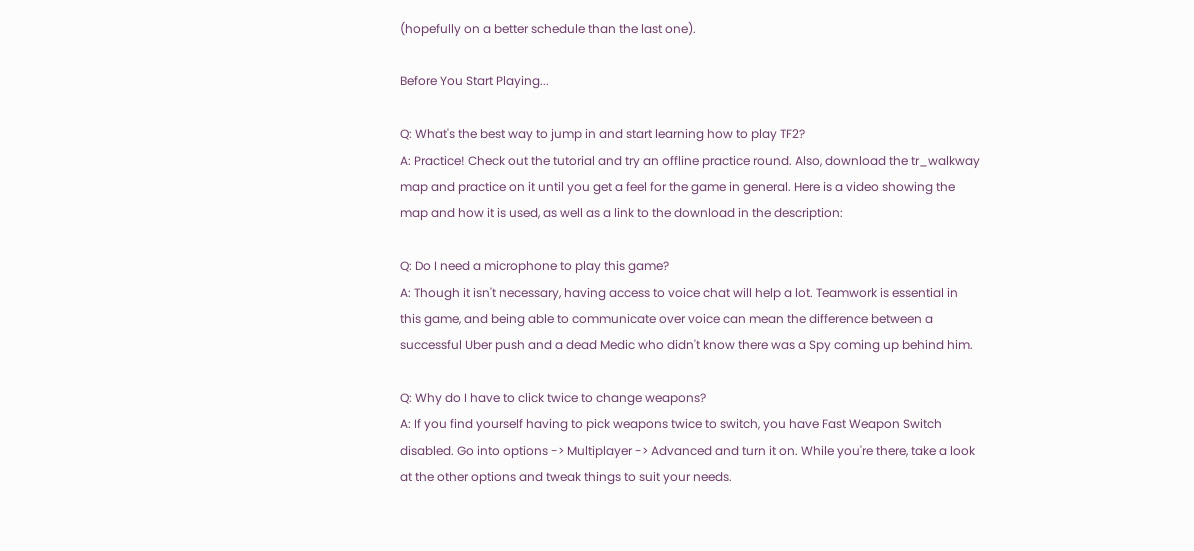(hopefully on a better schedule than the last one).

Before You Start Playing...

Q: What's the best way to jump in and start learning how to play TF2?
A: Practice! Check out the tutorial and try an offline practice round. Also, download the tr_walkway map and practice on it until you get a feel for the game in general. Here is a video showing the map and how it is used, as well as a link to the download in the description:

Q: Do I need a microphone to play this game?
A: Though it isn't necessary, having access to voice chat will help a lot. Teamwork is essential in this game, and being able to communicate over voice can mean the difference between a successful Uber push and a dead Medic who didn't know there was a Spy coming up behind him.

Q: Why do I have to click twice to change weapons?
A: If you find yourself having to pick weapons twice to switch, you have Fast Weapon Switch disabled. Go into options -> Multiplayer -> Advanced and turn it on. While you're there, take a look at the other options and tweak things to suit your needs.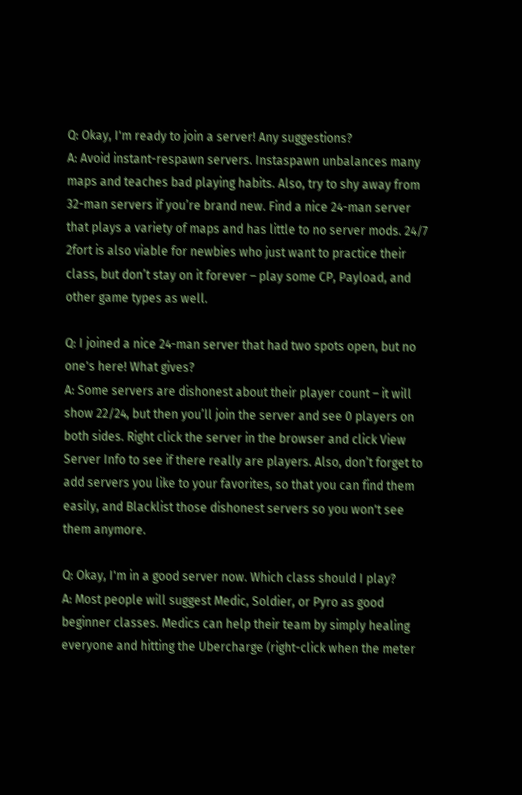Q: Okay, I'm ready to join a server! Any suggestions?
A: Avoid instant-respawn servers. Instaspawn unbalances many maps and teaches bad playing habits. Also, try to shy away from 32-man servers if you’re brand new. Find a nice 24-man server that plays a variety of maps and has little to no server mods. 24/7 2fort is also viable for newbies who just want to practice their class, but don’t stay on it forever – play some CP, Payload, and other game types as well.

Q: I joined a nice 24-man server that had two spots open, but no one's here! What gives?
A: Some servers are dishonest about their player count – it will show 22/24, but then you’ll join the server and see 0 players on both sides. Right click the server in the browser and click View Server Info to see if there really are players. Also, don’t forget to add servers you like to your favorites, so that you can find them easily, and Blacklist those dishonest servers so you won't see them anymore.

Q: Okay, I'm in a good server now. Which class should I play?
A: Most people will suggest Medic, Soldier, or Pyro as good beginner classes. Medics can help their team by simply healing everyone and hitting the Ubercharge (right-click when the meter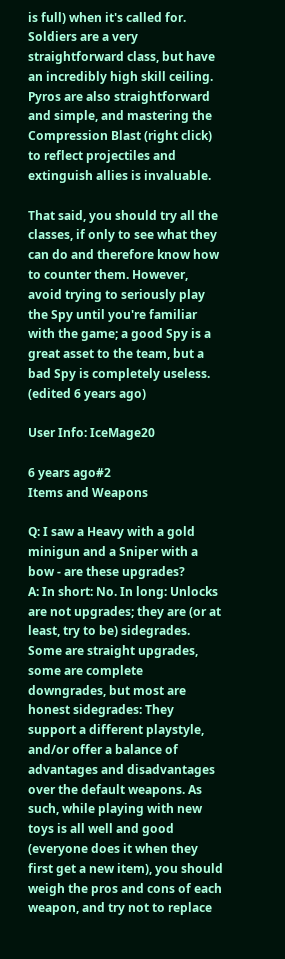is full) when it's called for. Soldiers are a very straightforward class, but have an incredibly high skill ceiling. Pyros are also straightforward and simple, and mastering the Compression Blast (right click) to reflect projectiles and extinguish allies is invaluable.

That said, you should try all the classes, if only to see what they can do and therefore know how to counter them. However, avoid trying to seriously play the Spy until you're familiar with the game; a good Spy is a great asset to the team, but a bad Spy is completely useless.
(edited 6 years ago)

User Info: IceMage20

6 years ago#2
Items and Weapons

Q: I saw a Heavy with a gold minigun and a Sniper with a bow - are these upgrades?
A: In short: No. In long: Unlocks are not upgrades; they are (or at least, try to be) sidegrades. Some are straight upgrades, some are complete downgrades, but most are honest sidegrades: They support a different playstyle, and/or offer a balance of advantages and disadvantages over the default weapons. As such, while playing with new toys is all well and good (everyone does it when they first get a new item), you should weigh the pros and cons of each weapon, and try not to replace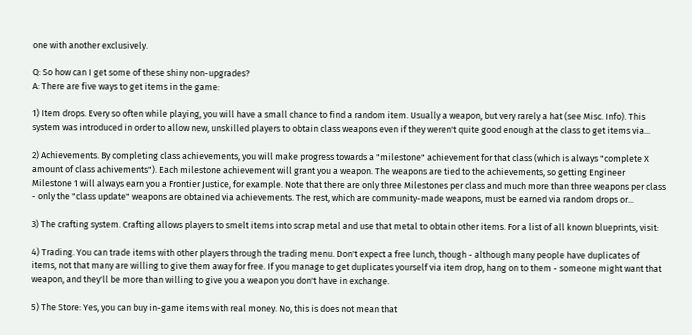one with another exclusively.

Q: So how can I get some of these shiny non-upgrades?
A: There are five ways to get items in the game:

1) Item drops. Every so often while playing, you will have a small chance to find a random item. Usually a weapon, but very rarely a hat (see Misc. Info). This system was introduced in order to allow new, unskilled players to obtain class weapons even if they weren't quite good enough at the class to get items via...

2) Achievements. By completing class achievements, you will make progress towards a "milestone" achievement for that class (which is always "complete X amount of class achivements"). Each milestone achievement will grant you a weapon. The weapons are tied to the achievements, so getting Engineer Milestone 1 will always earn you a Frontier Justice, for example. Note that there are only three Milestones per class and much more than three weapons per class - only the "class update" weapons are obtained via achievements. The rest, which are community-made weapons, must be earned via random drops or...

3) The crafting system. Crafting allows players to smelt items into scrap metal and use that metal to obtain other items. For a list of all known blueprints, visit:

4) Trading. You can trade items with other players through the trading menu. Don't expect a free lunch, though - although many people have duplicates of items, not that many are willing to give them away for free. If you manage to get duplicates yourself via item drop, hang on to them - someone might want that weapon, and they'll be more than willing to give you a weapon you don't have in exchange.

5) The Store: Yes, you can buy in-game items with real money. No, this is does not mean that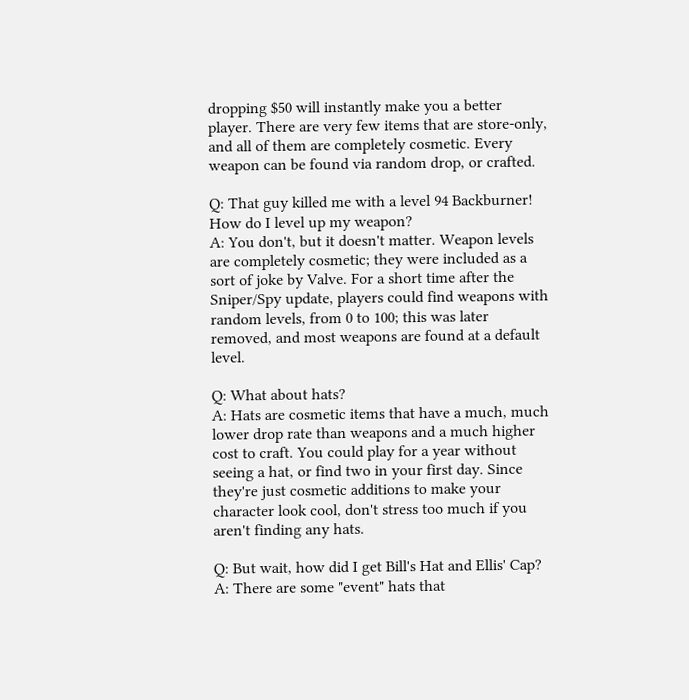dropping $50 will instantly make you a better player. There are very few items that are store-only, and all of them are completely cosmetic. Every weapon can be found via random drop, or crafted.

Q: That guy killed me with a level 94 Backburner! How do I level up my weapon?
A: You don't, but it doesn't matter. Weapon levels are completely cosmetic; they were included as a sort of joke by Valve. For a short time after the Sniper/Spy update, players could find weapons with random levels, from 0 to 100; this was later removed, and most weapons are found at a default level.

Q: What about hats?
A: Hats are cosmetic items that have a much, much lower drop rate than weapons and a much higher cost to craft. You could play for a year without seeing a hat, or find two in your first day. Since they're just cosmetic additions to make your character look cool, don't stress too much if you aren't finding any hats.

Q: But wait, how did I get Bill's Hat and Ellis' Cap?
A: There are some "event" hats that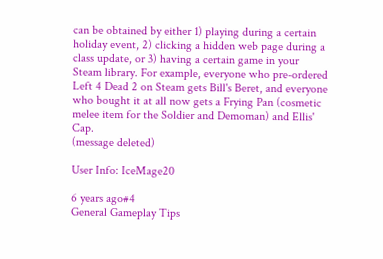can be obtained by either 1) playing during a certain holiday event, 2) clicking a hidden web page during a class update, or 3) having a certain game in your Steam library. For example, everyone who pre-ordered Left 4 Dead 2 on Steam gets Bill's Beret, and everyone who bought it at all now gets a Frying Pan (cosmetic melee item for the Soldier and Demoman) and Ellis' Cap.
(message deleted)

User Info: IceMage20

6 years ago#4
General Gameplay Tips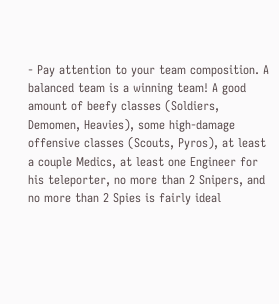- Pay attention to your team composition. A balanced team is a winning team! A good amount of beefy classes (Soldiers, Demomen, Heavies), some high-damage offensive classes (Scouts, Pyros), at least a couple Medics, at least one Engineer for his teleporter, no more than 2 Snipers, and no more than 2 Spies is fairly ideal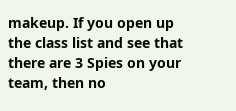makeup. If you open up the class list and see that there are 3 Spies on your team, then no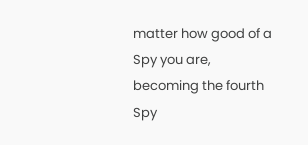matter how good of a Spy you are, becoming the fourth Spy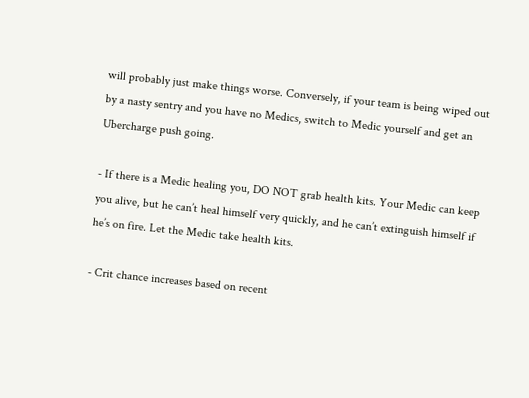will probably just make things worse. Conversely, if your team is being wiped out by a nasty sentry and you have no Medics, switch to Medic yourself and get an Ubercharge push going.

- If there is a Medic healing you, DO NOT grab health kits. Your Medic can keep you alive, but he can’t heal himself very quickly, and he can’t extinguish himself if he’s on fire. Let the Medic take health kits.

- Crit chance increases based on recent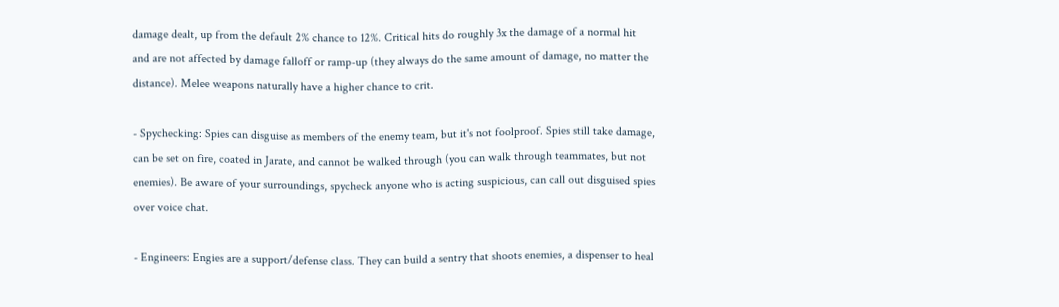damage dealt, up from the default 2% chance to 12%. Critical hits do roughly 3x the damage of a normal hit and are not affected by damage falloff or ramp-up (they always do the same amount of damage, no matter the distance). Melee weapons naturally have a higher chance to crit.

- Spychecking: Spies can disguise as members of the enemy team, but it's not foolproof. Spies still take damage, can be set on fire, coated in Jarate, and cannot be walked through (you can walk through teammates, but not enemies). Be aware of your surroundings, spycheck anyone who is acting suspicious, can call out disguised spies over voice chat.

- Engineers: Engies are a support/defense class. They can build a sentry that shoots enemies, a dispenser to heal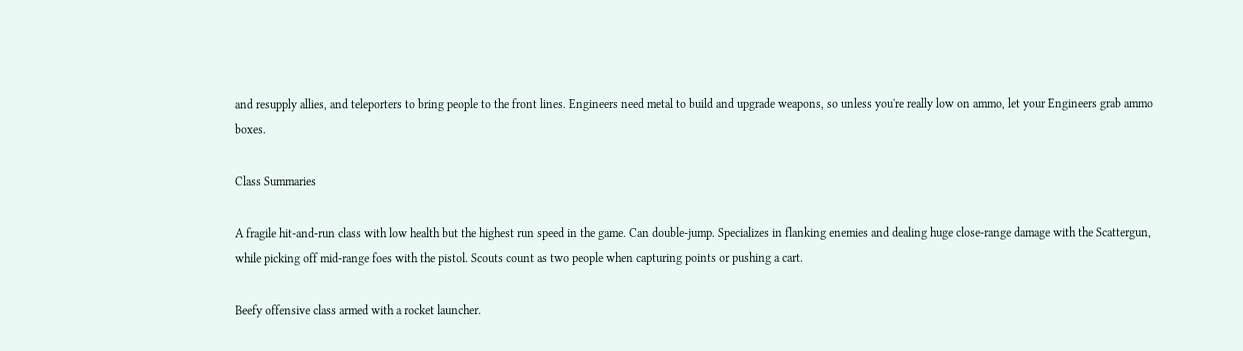and resupply allies, and teleporters to bring people to the front lines. Engineers need metal to build and upgrade weapons, so unless you're really low on ammo, let your Engineers grab ammo boxes.

Class Summaries

A fragile hit-and-run class with low health but the highest run speed in the game. Can double-jump. Specializes in flanking enemies and dealing huge close-range damage with the Scattergun, while picking off mid-range foes with the pistol. Scouts count as two people when capturing points or pushing a cart.

Beefy offensive class armed with a rocket launcher.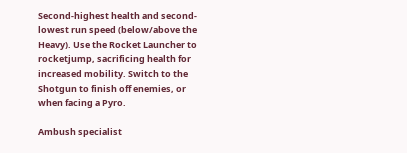Second-highest health and second-lowest run speed (below/above the Heavy). Use the Rocket Launcher to rocketjump, sacrificing health for increased mobility. Switch to the Shotgun to finish off enemies, or when facing a Pyro.

Ambush specialist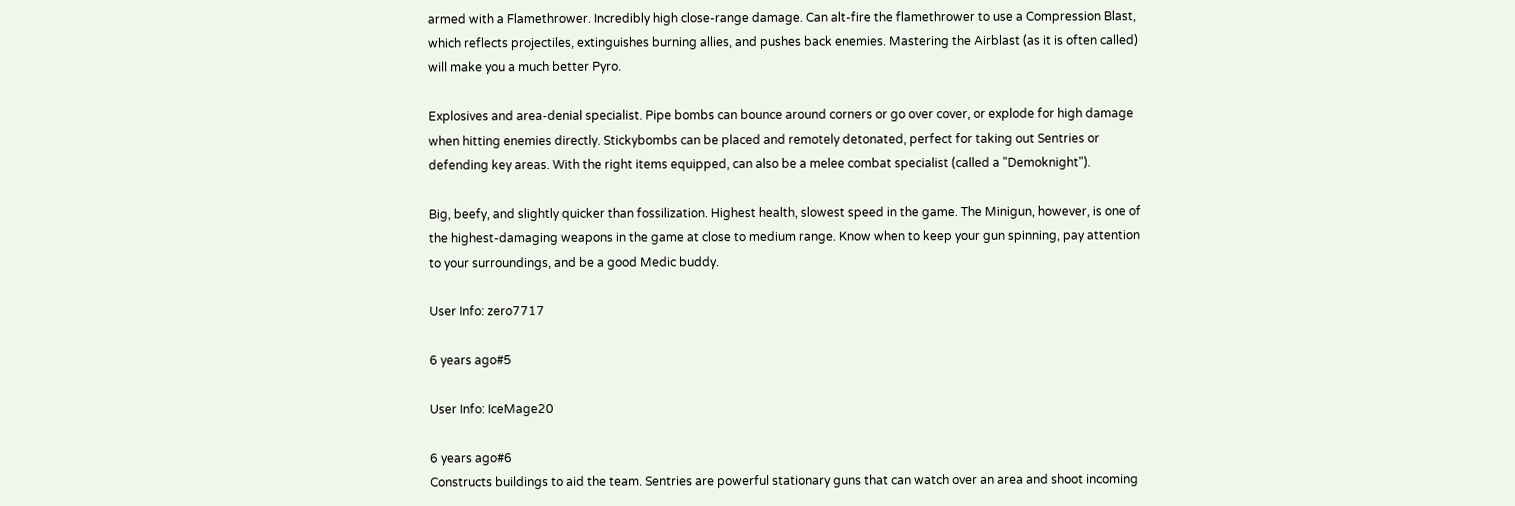armed with a Flamethrower. Incredibly high close-range damage. Can alt-fire the flamethrower to use a Compression Blast, which reflects projectiles, extinguishes burning allies, and pushes back enemies. Mastering the Airblast (as it is often called) will make you a much better Pyro.

Explosives and area-denial specialist. Pipe bombs can bounce around corners or go over cover, or explode for high damage when hitting enemies directly. Stickybombs can be placed and remotely detonated, perfect for taking out Sentries or defending key areas. With the right items equipped, can also be a melee combat specialist (called a "Demoknight").

Big, beefy, and slightly quicker than fossilization. Highest health, slowest speed in the game. The Minigun, however, is one of the highest-damaging weapons in the game at close to medium range. Know when to keep your gun spinning, pay attention to your surroundings, and be a good Medic buddy.

User Info: zero7717

6 years ago#5

User Info: IceMage20

6 years ago#6
Constructs buildings to aid the team. Sentries are powerful stationary guns that can watch over an area and shoot incoming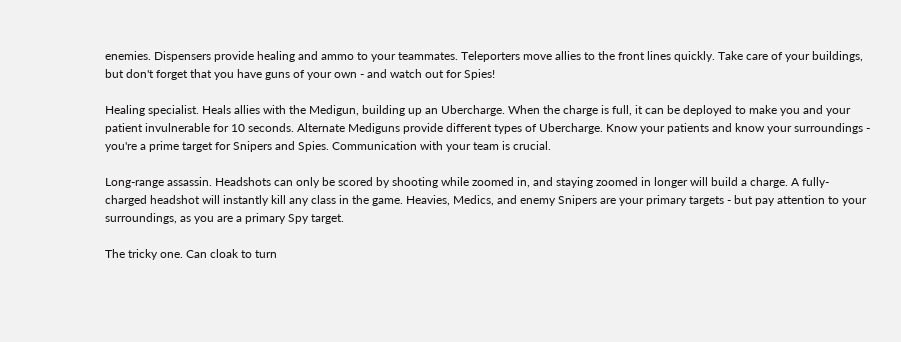enemies. Dispensers provide healing and ammo to your teammates. Teleporters move allies to the front lines quickly. Take care of your buildings, but don't forget that you have guns of your own - and watch out for Spies!

Healing specialist. Heals allies with the Medigun, building up an Ubercharge. When the charge is full, it can be deployed to make you and your patient invulnerable for 10 seconds. Alternate Mediguns provide different types of Ubercharge. Know your patients and know your surroundings - you're a prime target for Snipers and Spies. Communication with your team is crucial.

Long-range assassin. Headshots can only be scored by shooting while zoomed in, and staying zoomed in longer will build a charge. A fully-charged headshot will instantly kill any class in the game. Heavies, Medics, and enemy Snipers are your primary targets - but pay attention to your surroundings, as you are a primary Spy target.

The tricky one. Can cloak to turn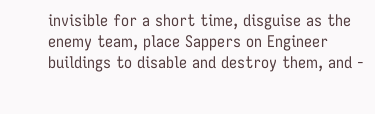invisible for a short time, disguise as the enemy team, place Sappers on Engineer buildings to disable and destroy them, and -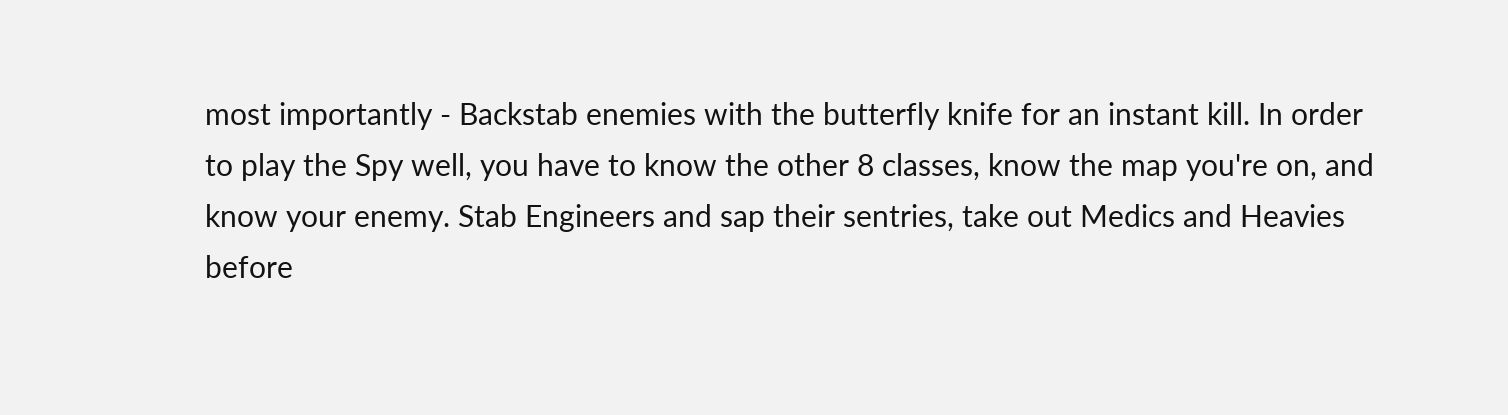most importantly - Backstab enemies with the butterfly knife for an instant kill. In order to play the Spy well, you have to know the other 8 classes, know the map you're on, and know your enemy. Stab Engineers and sap their sentries, take out Medics and Heavies before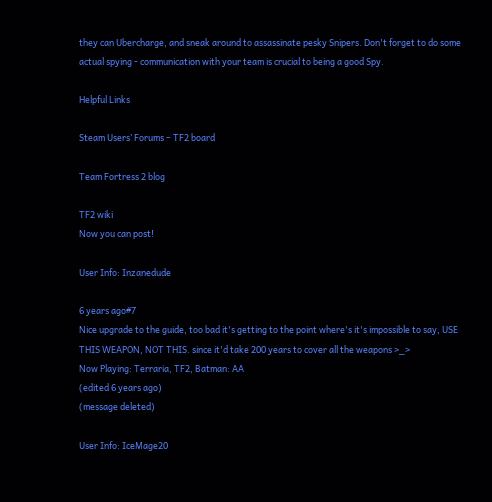they can Ubercharge, and sneak around to assassinate pesky Snipers. Don't forget to do some actual spying - communication with your team is crucial to being a good Spy.

Helpful Links

Steam Users’ Forums – TF2 board

Team Fortress 2 blog

TF2 wiki
Now you can post!

User Info: Inzanedude

6 years ago#7
Nice upgrade to the guide, too bad it's getting to the point where's it's impossible to say, USE THIS WEAPON, NOT THIS. since it'd take 200 years to cover all the weapons >_>
Now Playing: Terraria, TF2, Batman: AA
(edited 6 years ago)
(message deleted)

User Info: IceMage20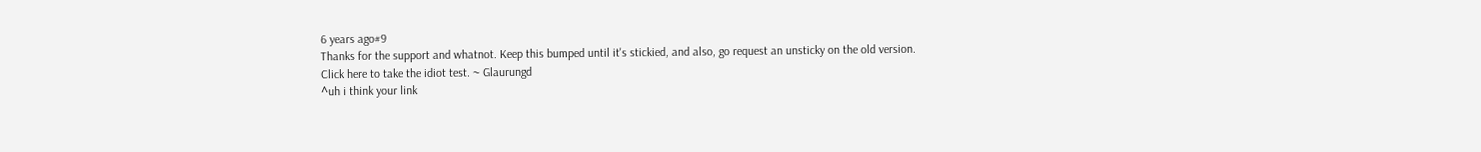6 years ago#9
Thanks for the support and whatnot. Keep this bumped until it's stickied, and also, go request an unsticky on the old version.
Click here to take the idiot test. ~ Glaurungd
^uh i think your link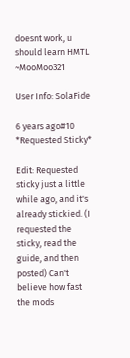doesnt work, u should learn HMTL ~MooMoo321

User Info: SolaFide

6 years ago#10
*Requested Sticky*

Edit: Requested sticky just a little while ago, and it's already stickied. (I requested the sticky, read the guide, and then posted) Can't believe how fast the mods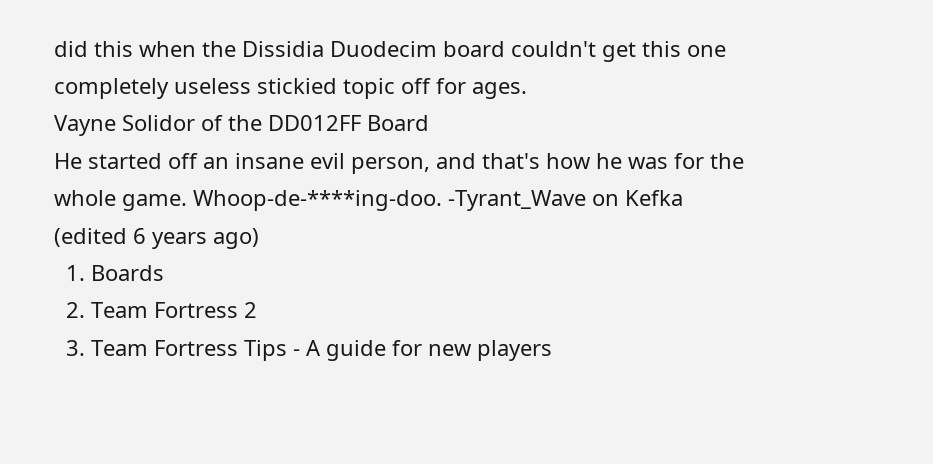did this when the Dissidia Duodecim board couldn't get this one completely useless stickied topic off for ages.
Vayne Solidor of the DD012FF Board
He started off an insane evil person, and that's how he was for the whole game. Whoop-de-****ing-doo. -Tyrant_Wave on Kefka
(edited 6 years ago)
  1. Boards
  2. Team Fortress 2
  3. Team Fortress Tips - A guide for new players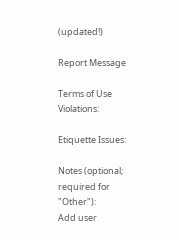(updated!)

Report Message

Terms of Use Violations:

Etiquette Issues:

Notes (optional; required for "Other"):
Add user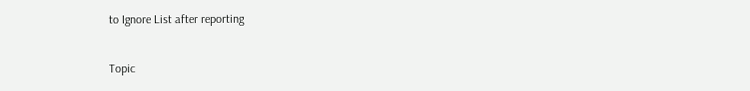to Ignore List after reporting

Topic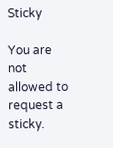Sticky

You are not allowed to request a sticky.